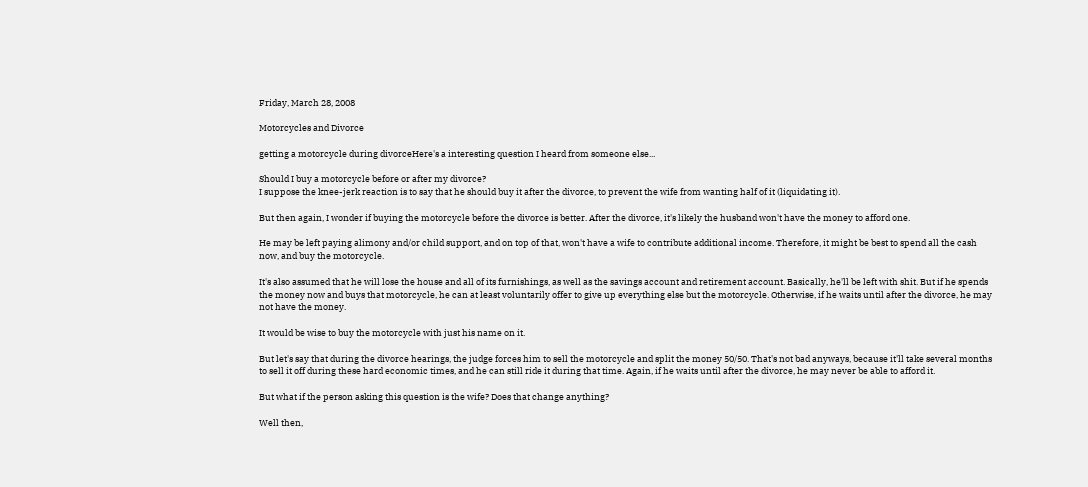Friday, March 28, 2008

Motorcycles and Divorce

getting a motorcycle during divorceHere's a interesting question I heard from someone else...

Should I buy a motorcycle before or after my divorce?
I suppose the knee-jerk reaction is to say that he should buy it after the divorce, to prevent the wife from wanting half of it (liquidating it).

But then again, I wonder if buying the motorcycle before the divorce is better. After the divorce, it's likely the husband won't have the money to afford one.

He may be left paying alimony and/or child support, and on top of that, won't have a wife to contribute additional income. Therefore, it might be best to spend all the cash now, and buy the motorcycle.

It's also assumed that he will lose the house and all of its furnishings, as well as the savings account and retirement account. Basically, he'll be left with shit. But if he spends the money now and buys that motorcycle, he can at least voluntarily offer to give up everything else but the motorcycle. Otherwise, if he waits until after the divorce, he may not have the money.

It would be wise to buy the motorcycle with just his name on it.

But let's say that during the divorce hearings, the judge forces him to sell the motorcycle and split the money 50/50. That's not bad anyways, because it'll take several months to sell it off during these hard economic times, and he can still ride it during that time. Again, if he waits until after the divorce, he may never be able to afford it.

But what if the person asking this question is the wife? Does that change anything?

Well then,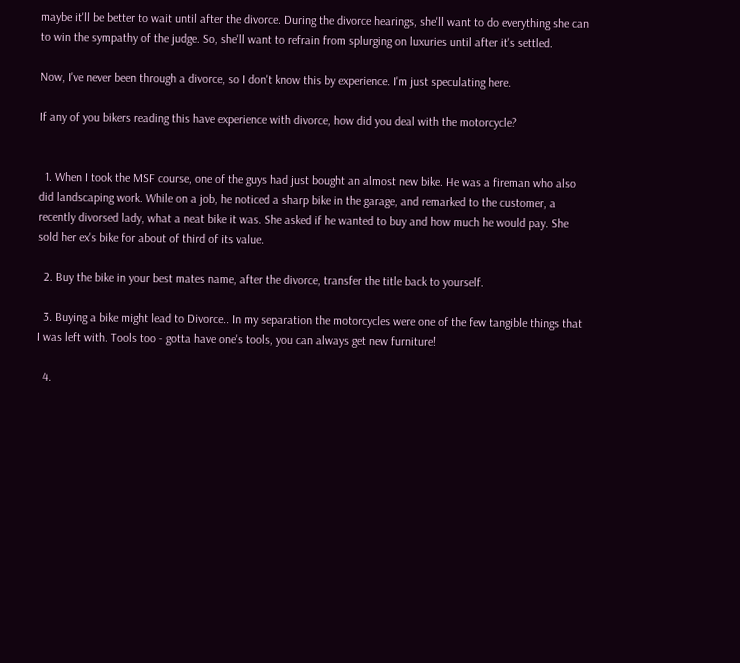maybe it'll be better to wait until after the divorce. During the divorce hearings, she'll want to do everything she can to win the sympathy of the judge. So, she'll want to refrain from splurging on luxuries until after it's settled.

Now, I've never been through a divorce, so I don't know this by experience. I'm just speculating here.

If any of you bikers reading this have experience with divorce, how did you deal with the motorcycle?


  1. When I took the MSF course, one of the guys had just bought an almost new bike. He was a fireman who also did landscaping work. While on a job, he noticed a sharp bike in the garage, and remarked to the customer, a recently divorsed lady, what a neat bike it was. She asked if he wanted to buy and how much he would pay. She sold her ex's bike for about of third of its value.

  2. Buy the bike in your best mates name, after the divorce, transfer the title back to yourself.

  3. Buying a bike might lead to Divorce.. In my separation the motorcycles were one of the few tangible things that I was left with. Tools too - gotta have one's tools, you can always get new furniture!

  4.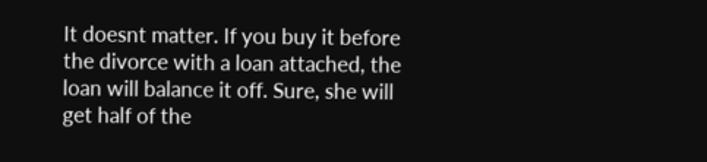It doesnt matter. If you buy it before the divorce with a loan attached, the loan will balance it off. Sure, she will get half of the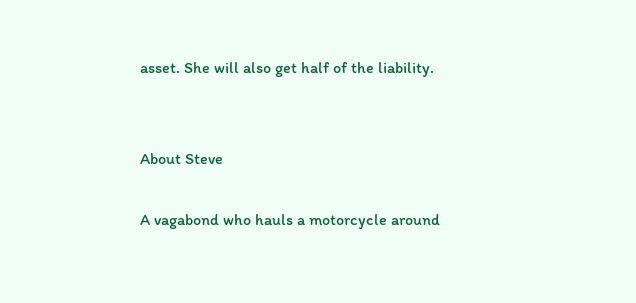asset. She will also get half of the liability.


About Steve

A vagabond who hauls a motorcycle around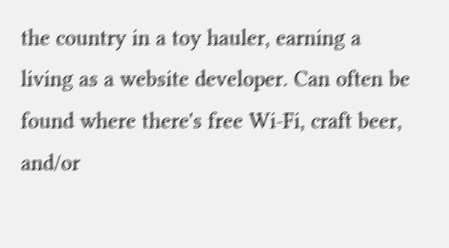the country in a toy hauler, earning a living as a website developer. Can often be found where there's free Wi-Fi, craft beer, and/or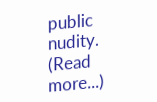public nudity. (Read more...)